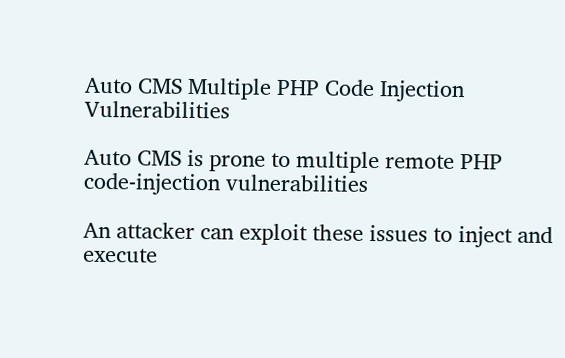Auto CMS Multiple PHP Code Injection Vulnerabilities

Auto CMS is prone to multiple remote PHP code-injection vulnerabilities

An attacker can exploit these issues to inject and execute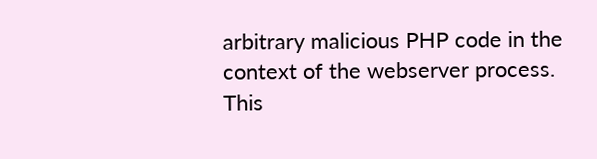arbitrary malicious PHP code in the context of the webserver process. This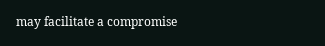may facilitate a compromise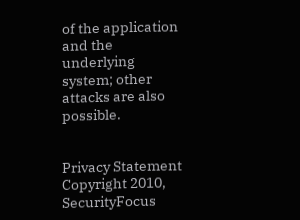of the application and the underlying system; other attacks are also possible.


Privacy Statement
Copyright 2010, SecurityFocus